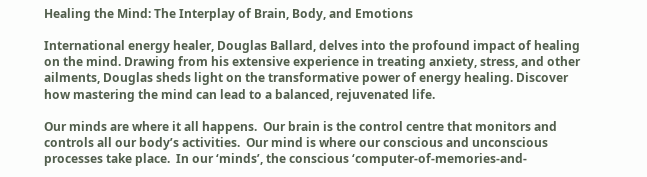Healing the Mind: The Interplay of Brain, Body, and Emotions

International energy healer, Douglas Ballard, delves into the profound impact of healing on the mind. Drawing from his extensive experience in treating anxiety, stress, and other ailments, Douglas sheds light on the transformative power of energy healing. Discover how mastering the mind can lead to a balanced, rejuvenated life.

Our minds are where it all happens.  Our brain is the control centre that monitors and controls all our body’s activities.  Our mind is where our conscious and unconscious processes take place.  In our ‘minds’, the conscious ‘computer-of-memories-and-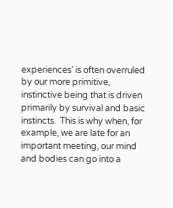experiences’ is often overruled by our more primitive, instinctive being that is driven primarily by survival and basic instincts.  This is why when, for example, we are late for an important meeting, our mind and bodies can go into a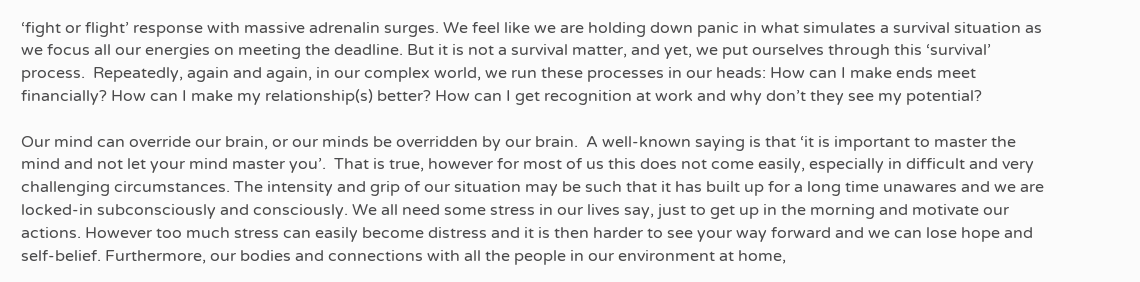‘fight or flight’ response with massive adrenalin surges. We feel like we are holding down panic in what simulates a survival situation as we focus all our energies on meeting the deadline. But it is not a survival matter, and yet, we put ourselves through this ‘survival’ process.  Repeatedly, again and again, in our complex world, we run these processes in our heads: How can I make ends meet financially? How can I make my relationship(s) better? How can I get recognition at work and why don’t they see my potential?

Our mind can override our brain, or our minds be overridden by our brain.  A well-known saying is that ‘it is important to master the mind and not let your mind master you’.  That is true, however for most of us this does not come easily, especially in difficult and very challenging circumstances. The intensity and grip of our situation may be such that it has built up for a long time unawares and we are locked-in subconsciously and consciously. We all need some stress in our lives say, just to get up in the morning and motivate our actions. However too much stress can easily become distress and it is then harder to see your way forward and we can lose hope and self-belief. Furthermore, our bodies and connections with all the people in our environment at home,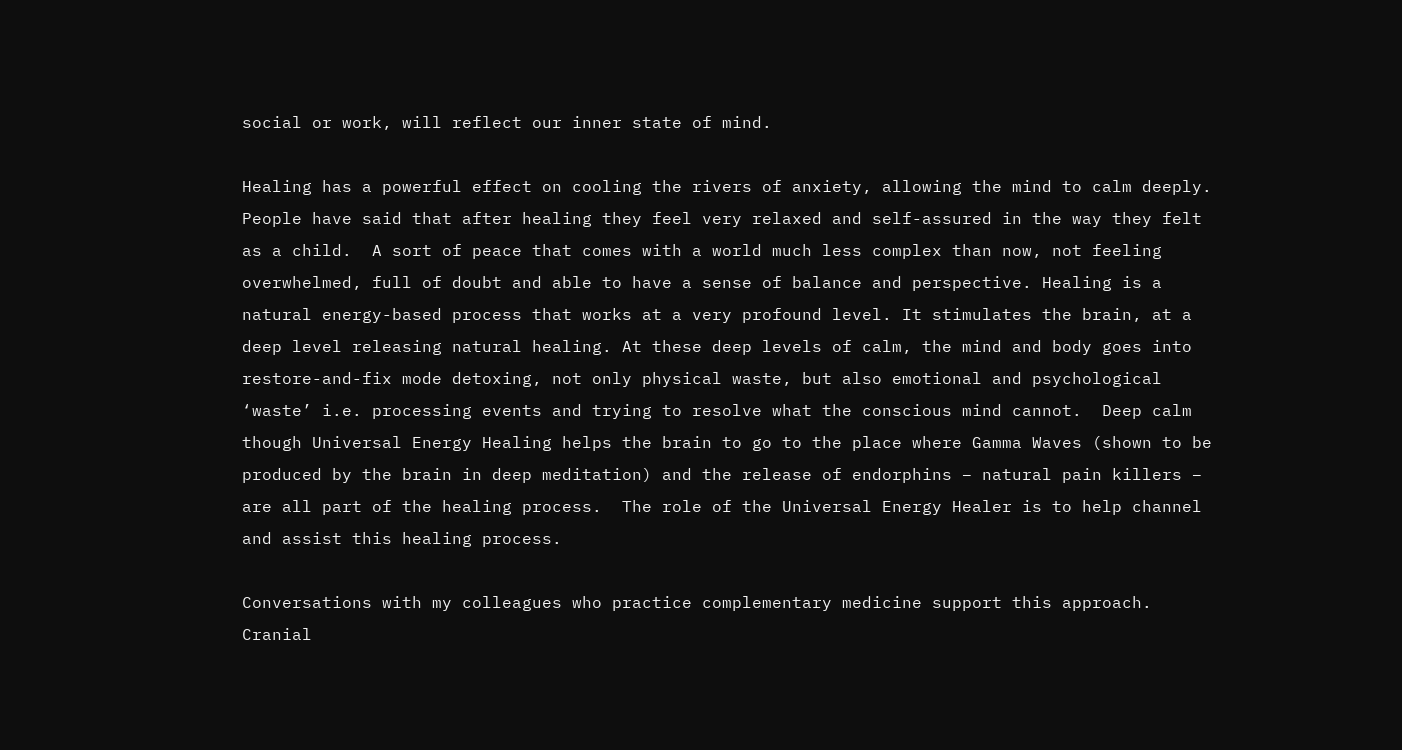social or work, will reflect our inner state of mind.

Healing has a powerful effect on cooling the rivers of anxiety, allowing the mind to calm deeply.  People have said that after healing they feel very relaxed and self-assured in the way they felt as a child.  A sort of peace that comes with a world much less complex than now, not feeling overwhelmed, full of doubt and able to have a sense of balance and perspective. Healing is a natural energy-based process that works at a very profound level. It stimulates the brain, at a deep level releasing natural healing. At these deep levels of calm, the mind and body goes into restore-and-fix mode detoxing, not only physical waste, but also emotional and psychological ‘waste’ i.e. processing events and trying to resolve what the conscious mind cannot.  Deep calm though Universal Energy Healing helps the brain to go to the place where Gamma Waves (shown to be produced by the brain in deep meditation) and the release of endorphins – natural pain killers – are all part of the healing process.  The role of the Universal Energy Healer is to help channel and assist this healing process.

Conversations with my colleagues who practice complementary medicine support this approach.  Cranial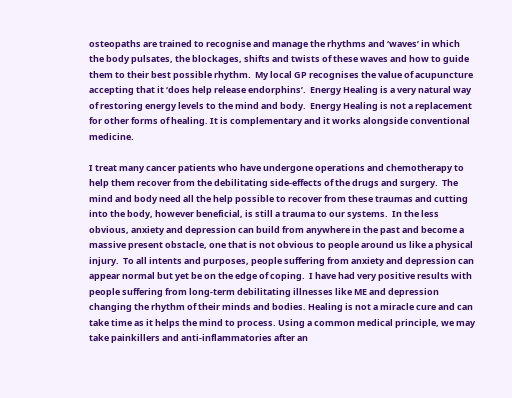osteopaths are trained to recognise and manage the rhythms and ‘waves’ in which the body pulsates, the blockages, shifts and twists of these waves and how to guide them to their best possible rhythm.  My local GP recognises the value of acupuncture accepting that it ‘does help release endorphins’.  Energy Healing is a very natural way of restoring energy levels to the mind and body.  Energy Healing is not a replacement for other forms of healing. It is complementary and it works alongside conventional medicine.

I treat many cancer patients who have undergone operations and chemotherapy to help them recover from the debilitating side-effects of the drugs and surgery.  The mind and body need all the help possible to recover from these traumas and cutting into the body, however beneficial, is still a trauma to our systems.  In the less obvious, anxiety and depression can build from anywhere in the past and become a massive present obstacle, one that is not obvious to people around us like a physical injury.  To all intents and purposes, people suffering from anxiety and depression can appear normal but yet be on the edge of coping.  I have had very positive results with people suffering from long-term debilitating illnesses like ME and depression changing the rhythm of their minds and bodies. Healing is not a miracle cure and can take time as it helps the mind to process. Using a common medical principle, we may take painkillers and anti-inflammatories after an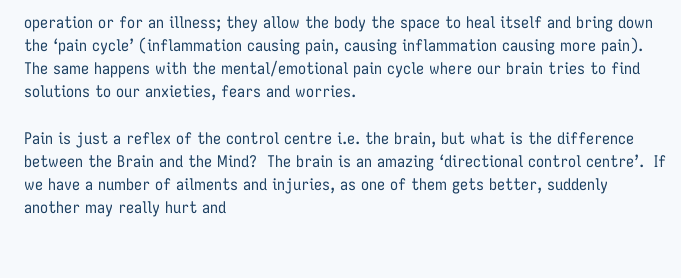operation or for an illness; they allow the body the space to heal itself and bring down the ‘pain cycle’ (inflammation causing pain, causing inflammation causing more pain).  The same happens with the mental/emotional pain cycle where our brain tries to find solutions to our anxieties, fears and worries.

Pain is just a reflex of the control centre i.e. the brain, but what is the difference between the Brain and the Mind?  The brain is an amazing ‘directional control centre’.  If we have a number of ailments and injuries, as one of them gets better, suddenly another may really hurt and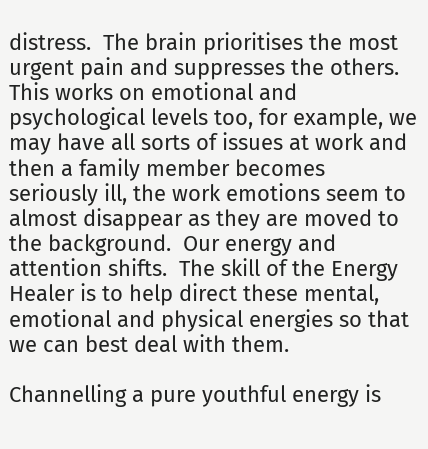distress.  The brain prioritises the most urgent pain and suppresses the others. This works on emotional and psychological levels too, for example, we may have all sorts of issues at work and then a family member becomes seriously ill, the work emotions seem to almost disappear as they are moved to the background.  Our energy and attention shifts.  The skill of the Energy Healer is to help direct these mental, emotional and physical energies so that we can best deal with them.

Channelling a pure youthful energy is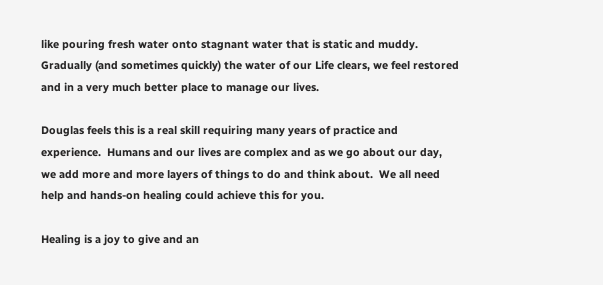like pouring fresh water onto stagnant water that is static and muddy.  Gradually (and sometimes quickly) the water of our Life clears, we feel restored and in a very much better place to manage our lives.

Douglas feels this is a real skill requiring many years of practice and experience.  Humans and our lives are complex and as we go about our day, we add more and more layers of things to do and think about.  We all need help and hands-on healing could achieve this for you.

Healing is a joy to give and an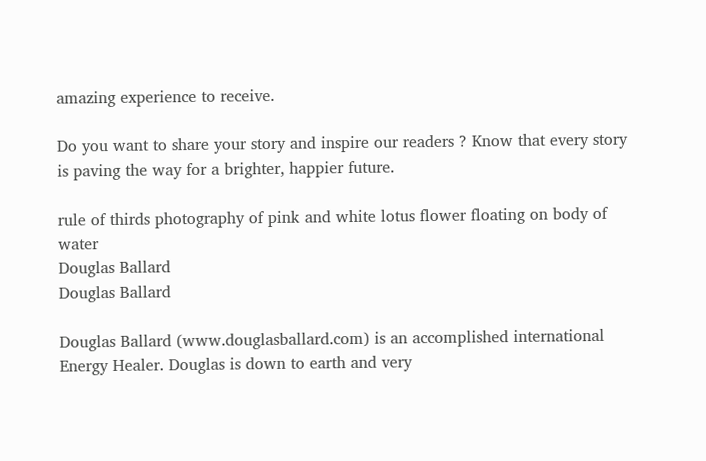amazing experience to receive.

Do you want to share your story and inspire our readers ? Know that every story is paving the way for a brighter, happier future.

rule of thirds photography of pink and white lotus flower floating on body of water
Douglas Ballard
Douglas Ballard

Douglas Ballard (www.douglasballard.com) is an accomplished international Energy Healer. Douglas is down to earth and very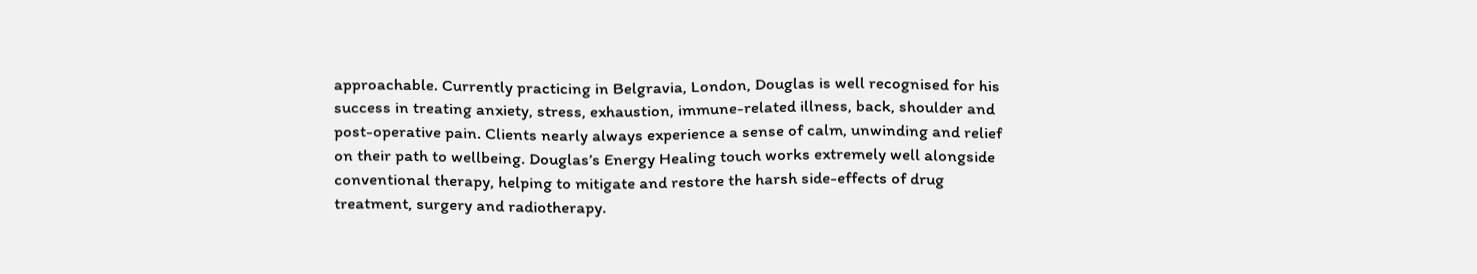approachable. Currently practicing in Belgravia, London, Douglas is well recognised for his success in treating anxiety, stress, exhaustion, immune-related illness, back, shoulder and post-operative pain. Clients nearly always experience a sense of calm, unwinding and relief on their path to wellbeing. Douglas’s Energy Healing touch works extremely well alongside conventional therapy, helping to mitigate and restore the harsh side-effects of drug treatment, surgery and radiotherapy.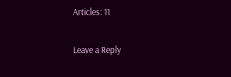Articles: 11

Leave a Reply